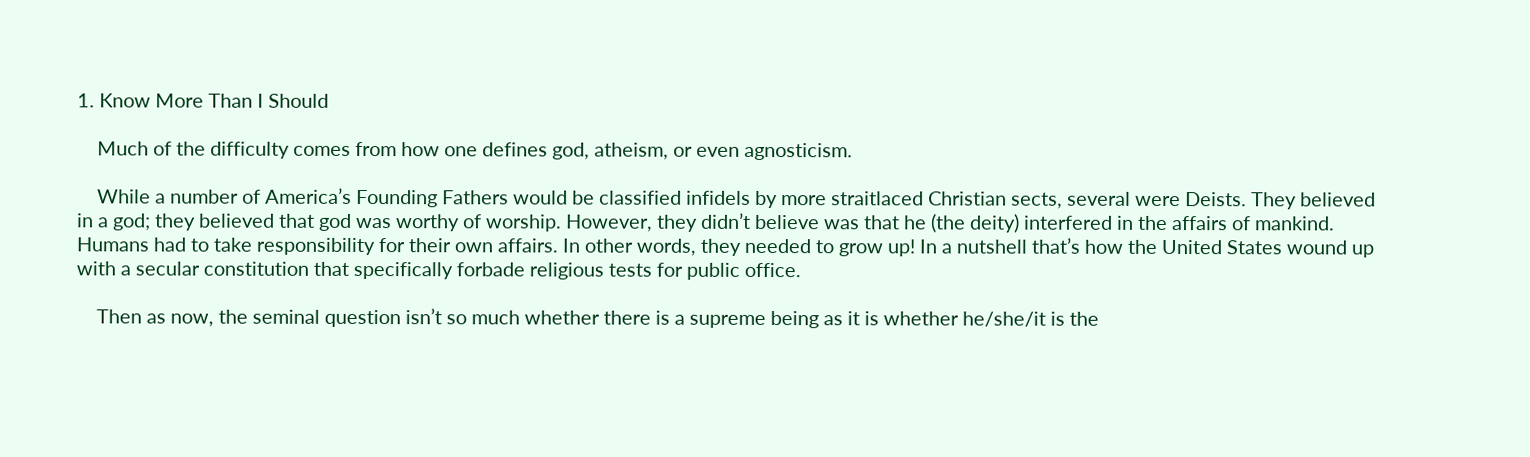1. Know More Than I Should

    Much of the difficulty comes from how one defines god, atheism, or even agnosticism.

    While a number of America’s Founding Fathers would be classified infidels by more straitlaced Christian sects, several were Deists. They believed in a god; they believed that god was worthy of worship. However, they didn’t believe was that he (the deity) interfered in the affairs of mankind. Humans had to take responsibility for their own affairs. In other words, they needed to grow up! In a nutshell that’s how the United States wound up with a secular constitution that specifically forbade religious tests for public office.

    Then as now, the seminal question isn’t so much whether there is a supreme being as it is whether he/she/it is the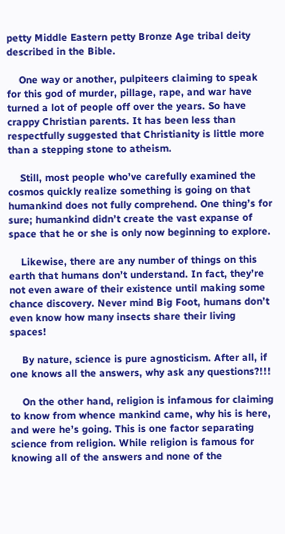petty Middle Eastern petty Bronze Age tribal deity described in the Bible.

    One way or another, pulpiteers claiming to speak for this god of murder, pillage, rape, and war have turned a lot of people off over the years. So have crappy Christian parents. It has been less than respectfully suggested that Christianity is little more than a stepping stone to atheism.

    Still, most people who’ve carefully examined the cosmos quickly realize something is going on that humankind does not fully comprehend. One thing’s for sure; humankind didn’t create the vast expanse of space that he or she is only now beginning to explore.

    Likewise, there are any number of things on this earth that humans don’t understand. In fact, they’re not even aware of their existence until making some chance discovery. Never mind Big Foot, humans don’t even know how many insects share their living spaces!

    By nature, science is pure agnosticism. After all, if one knows all the answers, why ask any questions?!!!

    On the other hand, religion is infamous for claiming to know from whence mankind came, why his is here, and were he’s going. This is one factor separating science from religion. While religion is famous for knowing all of the answers and none of the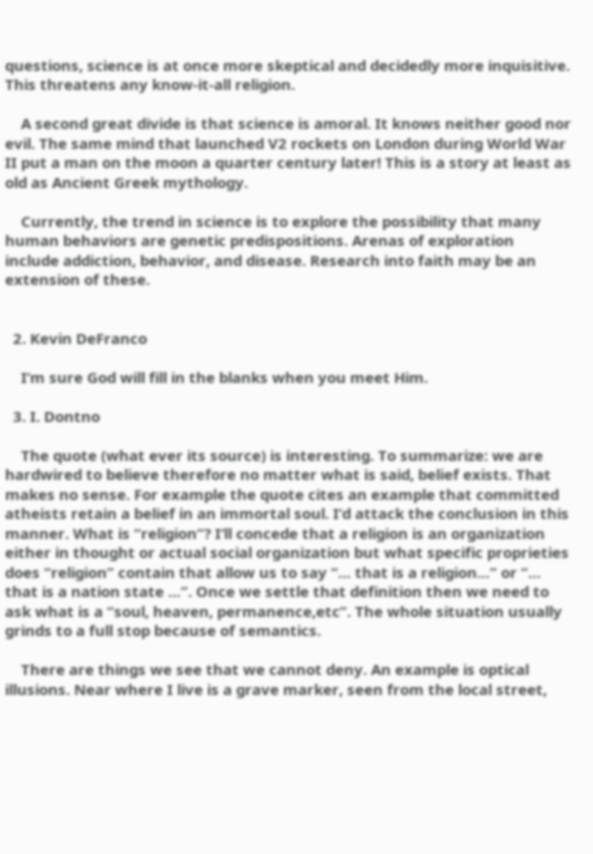questions, science is at once more skeptical and decidedly more inquisitive. This threatens any know-it-all religion.

    A second great divide is that science is amoral. It knows neither good nor evil. The same mind that launched V2 rockets on London during World War II put a man on the moon a quarter century later! This is a story at least as old as Ancient Greek mythology.

    Currently, the trend in science is to explore the possibility that many human behaviors are genetic predispositions. Arenas of exploration include addiction, behavior, and disease. Research into faith may be an extension of these.


  2. Kevin DeFranco

    I’m sure God will fill in the blanks when you meet Him.

  3. I. Dontno

    The quote (what ever its source) is interesting. To summarize: we are hardwired to believe therefore no matter what is said, belief exists. That makes no sense. For example the quote cites an example that committed atheists retain a belief in an immortal soul. I’d attack the conclusion in this manner. What is “religion”? I’ll concede that a religion is an organization either in thought or actual social organization but what specific proprieties does “religion” contain that allow us to say “… that is a religion…” or “… that is a nation state …”. Once we settle that definition then we need to ask what is a “soul, heaven, permanence,etc”. The whole situation usually grinds to a full stop because of semantics.

    There are things we see that we cannot deny. An example is optical illusions. Near where I live is a grave marker, seen from the local street,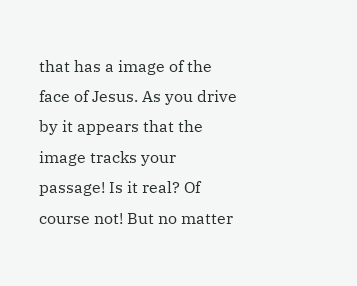that has a image of the face of Jesus. As you drive by it appears that the image tracks your passage! Is it real? Of course not! But no matter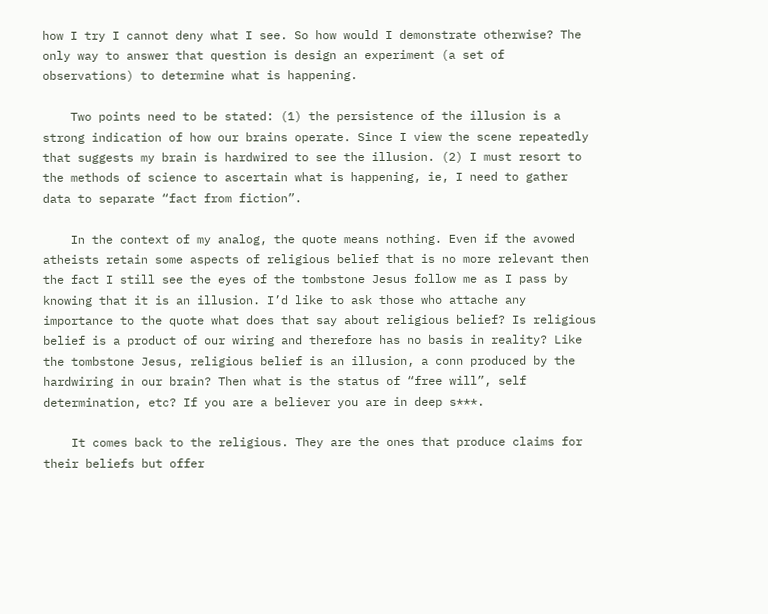how I try I cannot deny what I see. So how would I demonstrate otherwise? The only way to answer that question is design an experiment (a set of observations) to determine what is happening.

    Two points need to be stated: (1) the persistence of the illusion is a strong indication of how our brains operate. Since I view the scene repeatedly that suggests my brain is hardwired to see the illusion. (2) I must resort to the methods of science to ascertain what is happening, ie, I need to gather data to separate “fact from fiction”.

    In the context of my analog, the quote means nothing. Even if the avowed atheists retain some aspects of religious belief that is no more relevant then the fact I still see the eyes of the tombstone Jesus follow me as I pass by knowing that it is an illusion. I’d like to ask those who attache any importance to the quote what does that say about religious belief? Is religious belief is a product of our wiring and therefore has no basis in reality? Like the tombstone Jesus, religious belief is an illusion, a conn produced by the hardwiring in our brain? Then what is the status of “free will”, self determination, etc? If you are a believer you are in deep s***.

    It comes back to the religious. They are the ones that produce claims for their beliefs but offer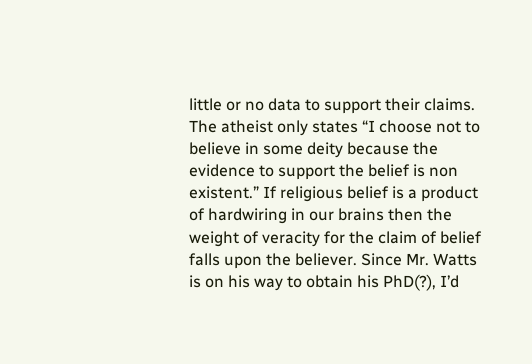little or no data to support their claims. The atheist only states “I choose not to believe in some deity because the evidence to support the belief is non existent.” If religious belief is a product of hardwiring in our brains then the weight of veracity for the claim of belief falls upon the believer. Since Mr. Watts is on his way to obtain his PhD(?), I’d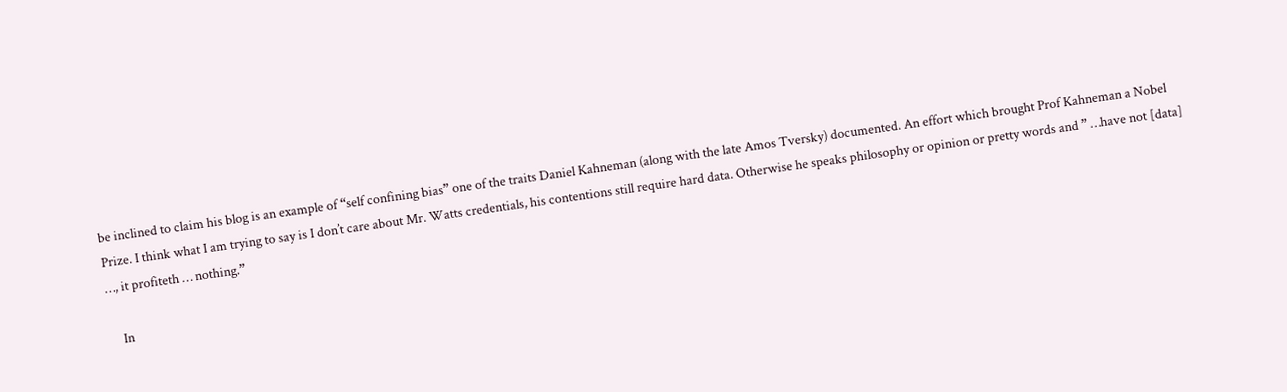be inclined to claim his blog is an example of “self confining bias” one of the traits Daniel Kahneman (along with the late Amos Tversky) documented. An effort which brought Prof Kahneman a Nobel Prize. I think what I am trying to say is I don’t care about Mr. Watts credentials, his contentions still require hard data. Otherwise he speaks philosophy or opinion or pretty words and ” …have not [data] …, it profiteth … nothing.”

    In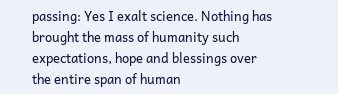passing: Yes I exalt science. Nothing has brought the mass of humanity such expectations, hope and blessings over the entire span of human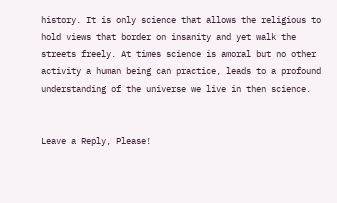history. It is only science that allows the religious to hold views that border on insanity and yet walk the streets freely. At times science is amoral but no other activity a human being can practice, leads to a profound understanding of the universe we live in then science.


Leave a Reply, Please!